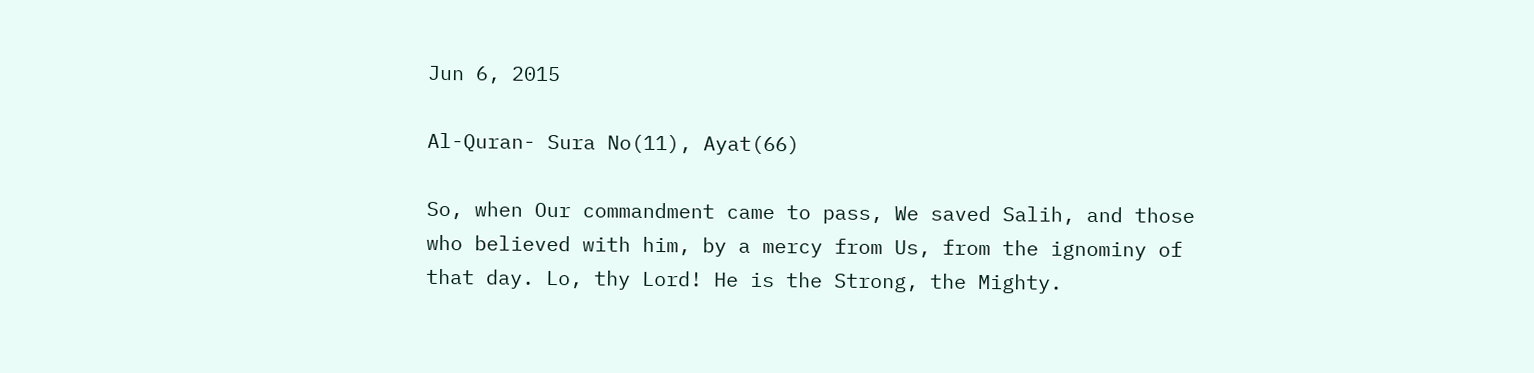Jun 6, 2015

Al-Quran- Sura No(11), Ayat(66)

So, when Our commandment came to pass, We saved Salih, and those who believed with him, by a mercy from Us, from the ignominy of that day. Lo, thy Lord! He is the Strong, the Mighty.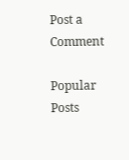Post a Comment

Popular Posts